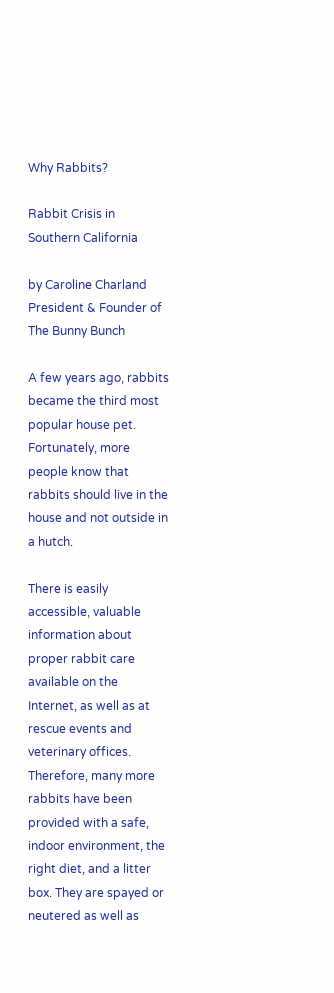Why Rabbits?

Rabbit Crisis in Southern California

by Caroline Charland
President & Founder of The Bunny Bunch

A few years ago, rabbits became the third most popular house pet. Fortunately, more people know that rabbits should live in the house and not outside in a hutch.

There is easily accessible, valuable information about proper rabbit care available on the Internet, as well as at rescue events and veterinary offices. Therefore, many more rabbits have been provided with a safe, indoor environment, the right diet, and a litter box. They are spayed or neutered as well as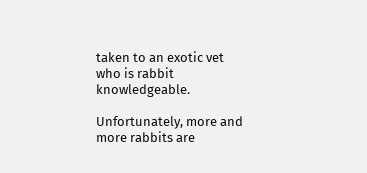taken to an exotic vet who is rabbit knowledgeable.

Unfortunately, more and more rabbits are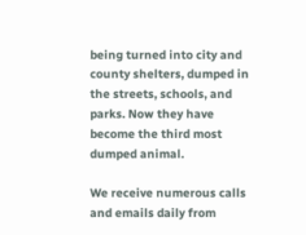being turned into city and county shelters, dumped in the streets, schools, and parks. Now they have become the third most dumped animal.

We receive numerous calls and emails daily from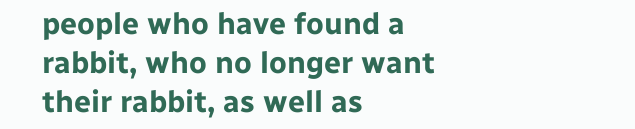people who have found a rabbit, who no longer want their rabbit, as well as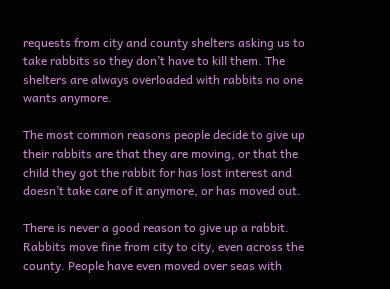requests from city and county shelters asking us to take rabbits so they don’t have to kill them. The shelters are always overloaded with rabbits no one wants anymore.

The most common reasons people decide to give up their rabbits are that they are moving, or that the child they got the rabbit for has lost interest and doesn’t take care of it anymore, or has moved out.

There is never a good reason to give up a rabbit. Rabbits move fine from city to city, even across the county. People have even moved over seas with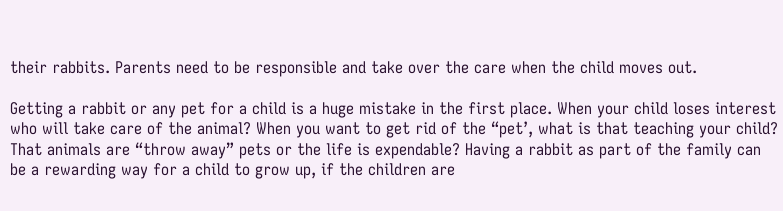their rabbits. Parents need to be responsible and take over the care when the child moves out.

Getting a rabbit or any pet for a child is a huge mistake in the first place. When your child loses interest who will take care of the animal? When you want to get rid of the “pet’, what is that teaching your child? That animals are “throw away” pets or the life is expendable? Having a rabbit as part of the family can be a rewarding way for a child to grow up, if the children are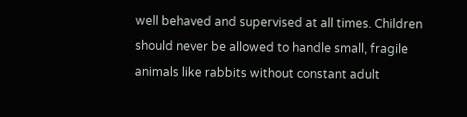well behaved and supervised at all times. Children should never be allowed to handle small, fragile animals like rabbits without constant adult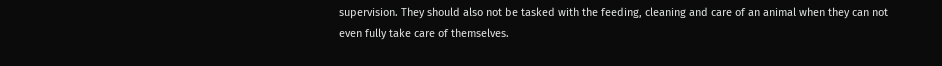supervision. They should also not be tasked with the feeding, cleaning and care of an animal when they can not even fully take care of themselves.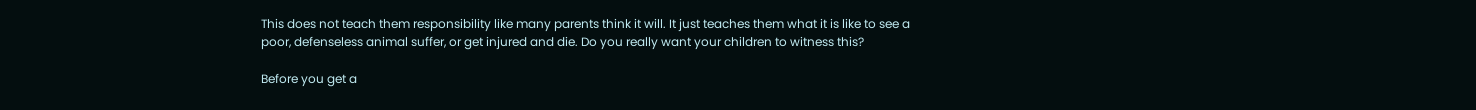This does not teach them responsibility like many parents think it will. It just teaches them what it is like to see a poor, defenseless animal suffer, or get injured and die. Do you really want your children to witness this?

Before you get a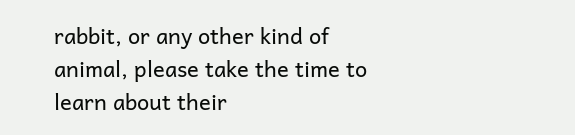rabbit, or any other kind of animal, please take the time to learn about their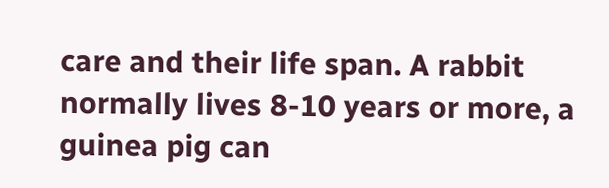care and their life span. A rabbit normally lives 8-10 years or more, a guinea pig can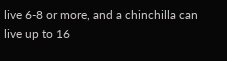live 6-8 or more, and a chinchilla can live up to 16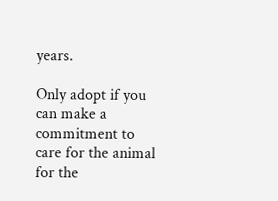years.

Only adopt if you can make a commitment to care for the animal for the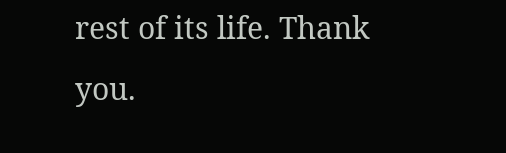rest of its life. Thank you.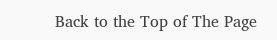Back to the Top of The Page